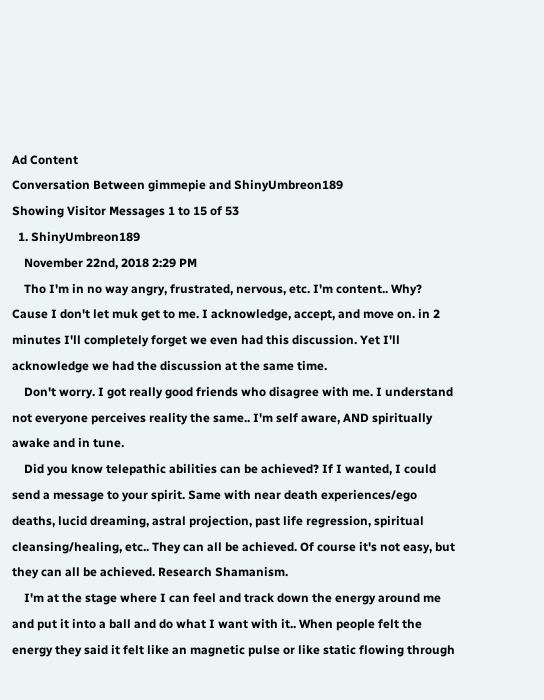Ad Content
Conversation Between gimmepie and ShinyUmbreon189
Showing Visitor Messages 1 to 15 of 53
  1. ShinyUmbreon189
    November 22nd, 2018 2:29 PM
    Tho I'm in no way angry, frustrated, nervous, etc. I'm content.. Why? Cause I don't let muk get to me. I acknowledge, accept, and move on. in 2 minutes I'll completely forget we even had this discussion. Yet I'll acknowledge we had the discussion at the same time.
    Don't worry. I got really good friends who disagree with me. I understand not everyone perceives reality the same.. I'm self aware, AND spiritually awake and in tune.
    Did you know telepathic abilities can be achieved? If I wanted, I could send a message to your spirit. Same with near death experiences/ego deaths, lucid dreaming, astral projection, past life regression, spiritual cleansing/healing, etc.. They can all be achieved. Of course it's not easy, but they can all be achieved. Research Shamanism.
    I'm at the stage where I can feel and track down the energy around me and put it into a ball and do what I want with it.. When people felt the energy they said it felt like an magnetic pulse or like static flowing through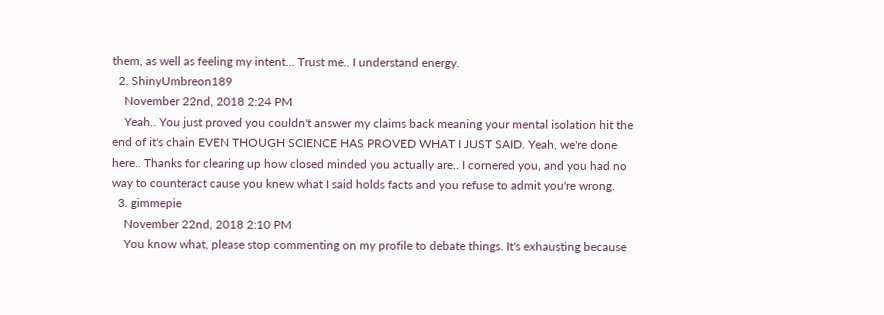them, as well as feeling my intent... Trust me.. I understand energy.
  2. ShinyUmbreon189
    November 22nd, 2018 2:24 PM
    Yeah.. You just proved you couldn't answer my claims back meaning your mental isolation hit the end of it's chain EVEN THOUGH SCIENCE HAS PROVED WHAT I JUST SAID. Yeah, we're done here.. Thanks for clearing up how closed minded you actually are.. I cornered you, and you had no way to counteract cause you knew what I said holds facts and you refuse to admit you're wrong.
  3. gimmepie
    November 22nd, 2018 2:10 PM
    You know what, please stop commenting on my profile to debate things. It's exhausting because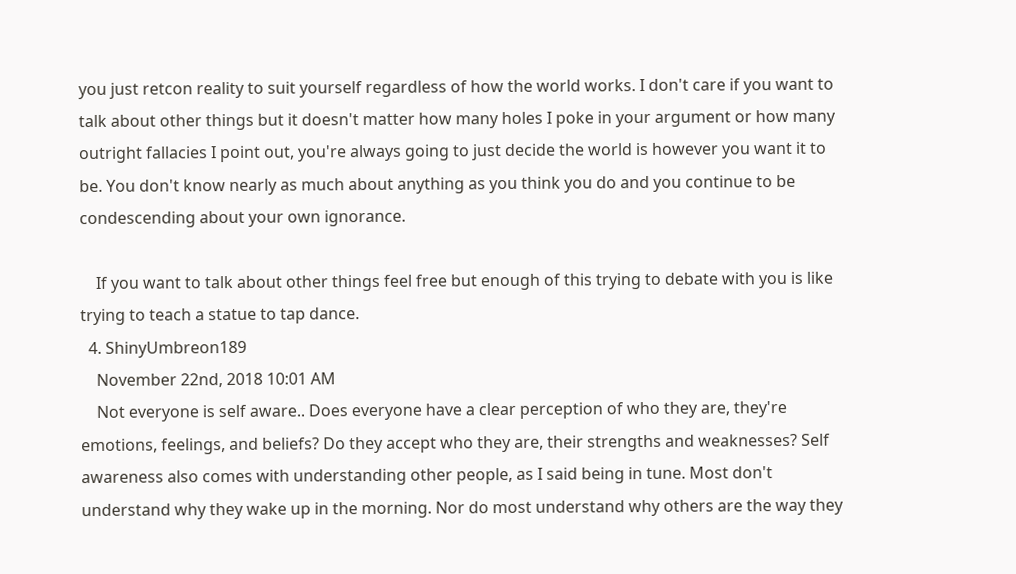you just retcon reality to suit yourself regardless of how the world works. I don't care if you want to talk about other things but it doesn't matter how many holes I poke in your argument or how many outright fallacies I point out, you're always going to just decide the world is however you want it to be. You don't know nearly as much about anything as you think you do and you continue to be condescending about your own ignorance.

    If you want to talk about other things feel free but enough of this trying to debate with you is like trying to teach a statue to tap dance.
  4. ShinyUmbreon189
    November 22nd, 2018 10:01 AM
    Not everyone is self aware.. Does everyone have a clear perception of who they are, they're emotions, feelings, and beliefs? Do they accept who they are, their strengths and weaknesses? Self awareness also comes with understanding other people, as I said being in tune. Most don't understand why they wake up in the morning. Nor do most understand why others are the way they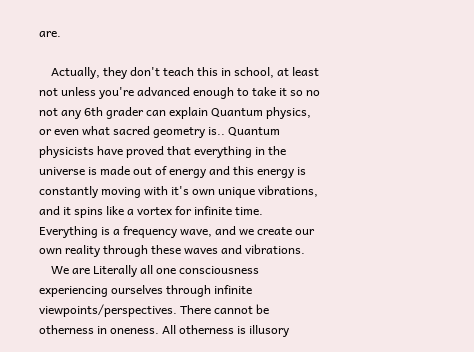are.

    Actually, they don't teach this in school, at least not unless you're advanced enough to take it so no not any 6th grader can explain Quantum physics, or even what sacred geometry is.. Quantum physicists have proved that everything in the universe is made out of energy and this energy is constantly moving with it's own unique vibrations, and it spins like a vortex for infinite time. Everything is a frequency wave, and we create our own reality through these waves and vibrations.
    We are Literally all one consciousness experiencing ourselves through infinite viewpoints/perspectives. There cannot be otherness in oneness. All otherness is illusory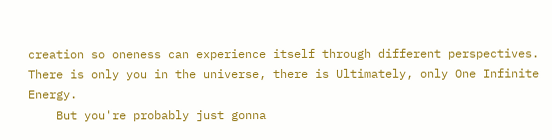creation so oneness can experience itself through different perspectives. There is only you in the universe, there is Ultimately, only One Infinite Energy.
    But you're probably just gonna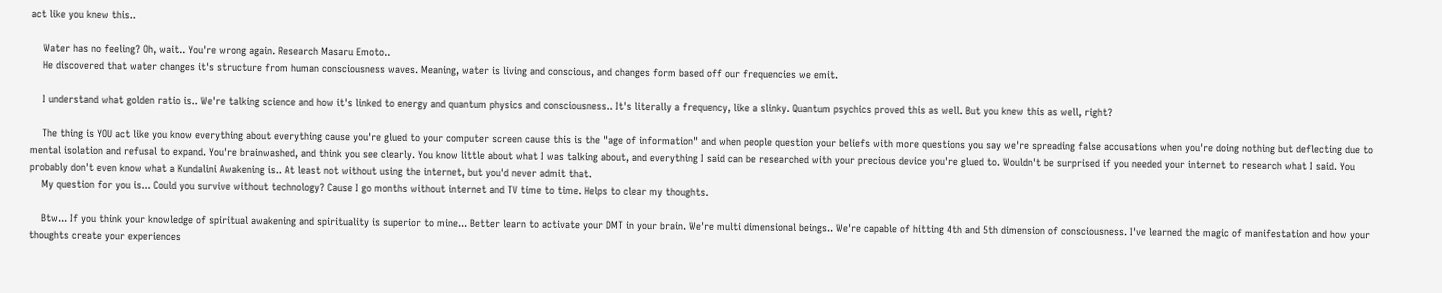act like you knew this..

    Water has no feeling? Oh, wait.. You're wrong again. Research Masaru Emoto..
    He discovered that water changes it's structure from human consciousness waves. Meaning, water is living and conscious, and changes form based off our frequencies we emit.

    I understand what golden ratio is.. We're talking science and how it's linked to energy and quantum physics and consciousness.. It's literally a frequency, like a slinky. Quantum psychics proved this as well. But you knew this as well, right?

    The thing is YOU act like you know everything about everything cause you're glued to your computer screen cause this is the "age of information" and when people question your beliefs with more questions you say we're spreading false accusations when you're doing nothing but deflecting due to mental isolation and refusal to expand. You're brainwashed, and think you see clearly. You know little about what I was talking about, and everything I said can be researched with your precious device you're glued to. Wouldn't be surprised if you needed your internet to research what I said. You probably don't even know what a Kundalini Awakening is.. At least not without using the internet, but you'd never admit that.
    My question for you is... Could you survive without technology? Cause I go months without internet and TV time to time. Helps to clear my thoughts.

    Btw... If you think your knowledge of spiritual awakening and spirituality is superior to mine... Better learn to activate your DMT in your brain. We're multi dimensional beings.. We're capable of hitting 4th and 5th dimension of consciousness. I've learned the magic of manifestation and how your thoughts create your experiences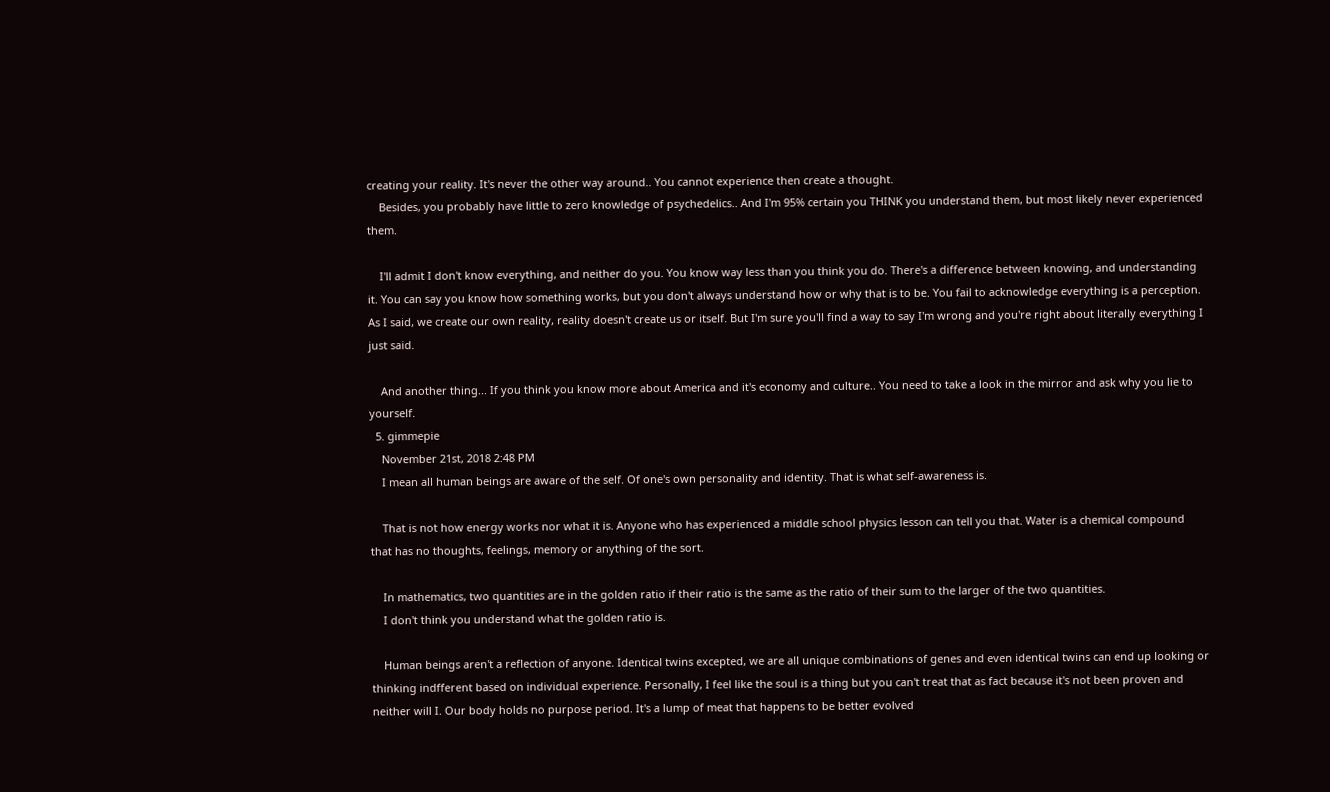creating your reality. It's never the other way around.. You cannot experience then create a thought.
    Besides, you probably have little to zero knowledge of psychedelics.. And I'm 95% certain you THINK you understand them, but most likely never experienced them.

    I'll admit I don't know everything, and neither do you. You know way less than you think you do. There's a difference between knowing, and understanding it. You can say you know how something works, but you don't always understand how or why that is to be. You fail to acknowledge everything is a perception. As I said, we create our own reality, reality doesn't create us or itself. But I'm sure you'll find a way to say I'm wrong and you're right about literally everything I just said.

    And another thing... If you think you know more about America and it's economy and culture.. You need to take a look in the mirror and ask why you lie to yourself.
  5. gimmepie
    November 21st, 2018 2:48 PM
    I mean all human beings are aware of the self. Of one's own personality and identity. That is what self-awareness is.

    That is not how energy works nor what it is. Anyone who has experienced a middle school physics lesson can tell you that. Water is a chemical compound that has no thoughts, feelings, memory or anything of the sort.

    In mathematics, two quantities are in the golden ratio if their ratio is the same as the ratio of their sum to the larger of the two quantities.
    I don't think you understand what the golden ratio is.

    Human beings aren't a reflection of anyone. Identical twins excepted, we are all unique combinations of genes and even identical twins can end up looking or thinking indfferent based on individual experience. Personally, I feel like the soul is a thing but you can't treat that as fact because it's not been proven and neither will I. Our body holds no purpose period. It's a lump of meat that happens to be better evolved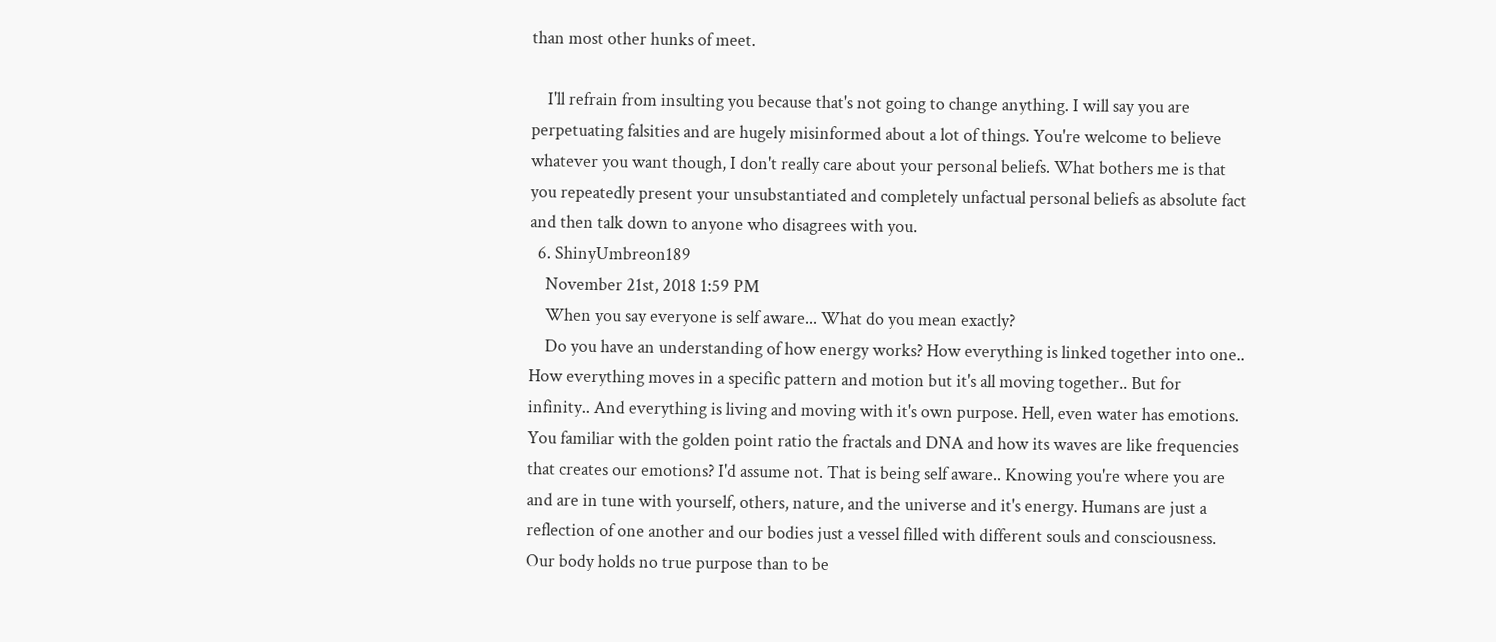than most other hunks of meet.

    I'll refrain from insulting you because that's not going to change anything. I will say you are perpetuating falsities and are hugely misinformed about a lot of things. You're welcome to believe whatever you want though, I don't really care about your personal beliefs. What bothers me is that you repeatedly present your unsubstantiated and completely unfactual personal beliefs as absolute fact and then talk down to anyone who disagrees with you.
  6. ShinyUmbreon189
    November 21st, 2018 1:59 PM
    When you say everyone is self aware... What do you mean exactly?
    Do you have an understanding of how energy works? How everything is linked together into one.. How everything moves in a specific pattern and motion but it's all moving together.. But for infinity.. And everything is living and moving with it's own purpose. Hell, even water has emotions. You familiar with the golden point ratio the fractals and DNA and how its waves are like frequencies that creates our emotions? I'd assume not. That is being self aware.. Knowing you're where you are and are in tune with yourself, others, nature, and the universe and it's energy. Humans are just a reflection of one another and our bodies just a vessel filled with different souls and consciousness. Our body holds no true purpose than to be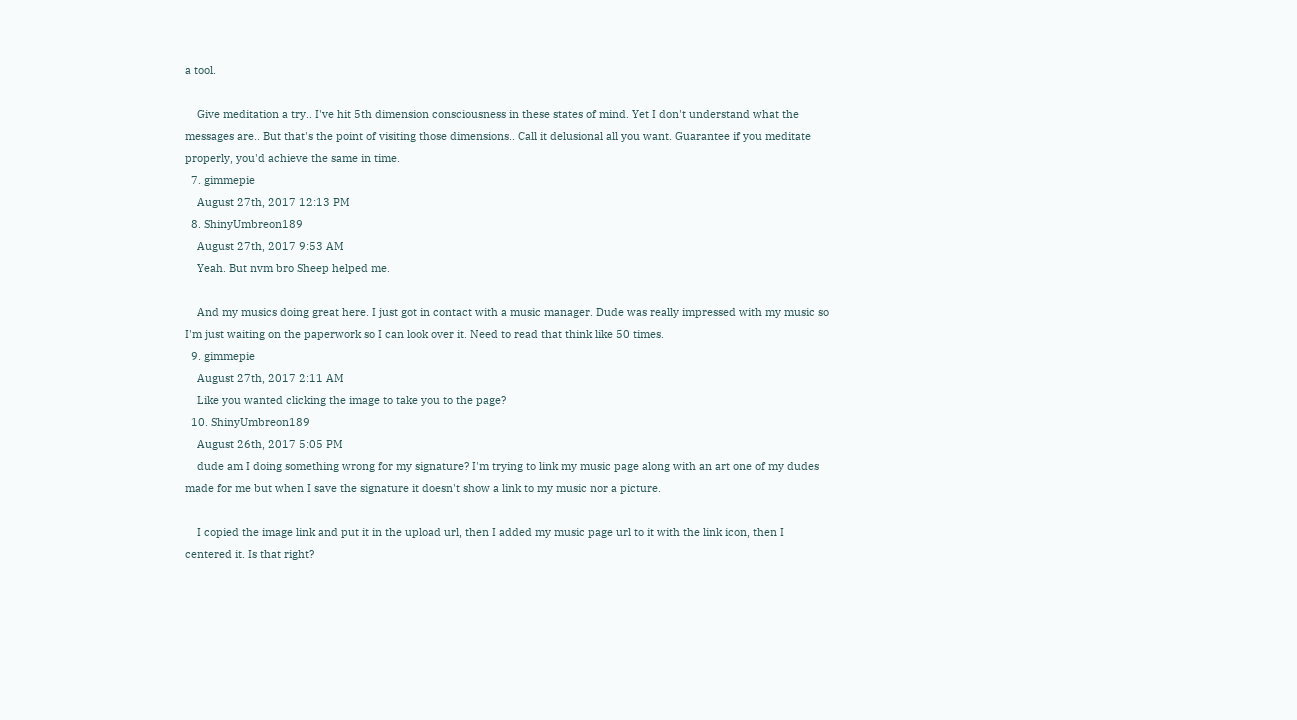a tool.

    Give meditation a try.. I've hit 5th dimension consciousness in these states of mind. Yet I don't understand what the messages are.. But that's the point of visiting those dimensions.. Call it delusional all you want. Guarantee if you meditate properly, you'd achieve the same in time.
  7. gimmepie
    August 27th, 2017 12:13 PM
  8. ShinyUmbreon189
    August 27th, 2017 9:53 AM
    Yeah. But nvm bro Sheep helped me.

    And my musics doing great here. I just got in contact with a music manager. Dude was really impressed with my music so I'm just waiting on the paperwork so I can look over it. Need to read that think like 50 times.
  9. gimmepie
    August 27th, 2017 2:11 AM
    Like you wanted clicking the image to take you to the page?
  10. ShinyUmbreon189
    August 26th, 2017 5:05 PM
    dude am I doing something wrong for my signature? I'm trying to link my music page along with an art one of my dudes made for me but when I save the signature it doesn't show a link to my music nor a picture.

    I copied the image link and put it in the upload url, then I added my music page url to it with the link icon, then I centered it. Is that right?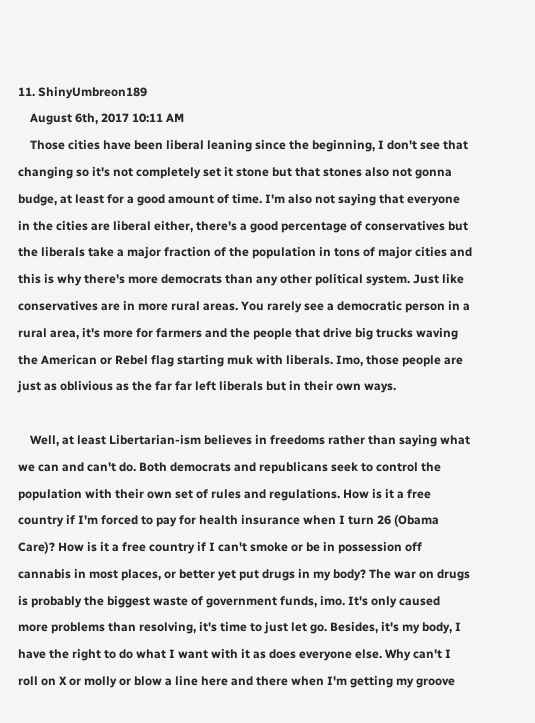11. ShinyUmbreon189
    August 6th, 2017 10:11 AM
    Those cities have been liberal leaning since the beginning, I don't see that changing so it's not completely set it stone but that stones also not gonna budge, at least for a good amount of time. I'm also not saying that everyone in the cities are liberal either, there's a good percentage of conservatives but the liberals take a major fraction of the population in tons of major cities and this is why there's more democrats than any other political system. Just like conservatives are in more rural areas. You rarely see a democratic person in a rural area, it's more for farmers and the people that drive big trucks waving the American or Rebel flag starting muk with liberals. Imo, those people are just as oblivious as the far far left liberals but in their own ways.

    Well, at least Libertarian-ism believes in freedoms rather than saying what we can and can't do. Both democrats and republicans seek to control the population with their own set of rules and regulations. How is it a free country if I'm forced to pay for health insurance when I turn 26 (Obama Care)? How is it a free country if I can't smoke or be in possession off cannabis in most places, or better yet put drugs in my body? The war on drugs is probably the biggest waste of government funds, imo. It's only caused more problems than resolving, it's time to just let go. Besides, it's my body, I have the right to do what I want with it as does everyone else. Why can't I roll on X or molly or blow a line here and there when I'm getting my groove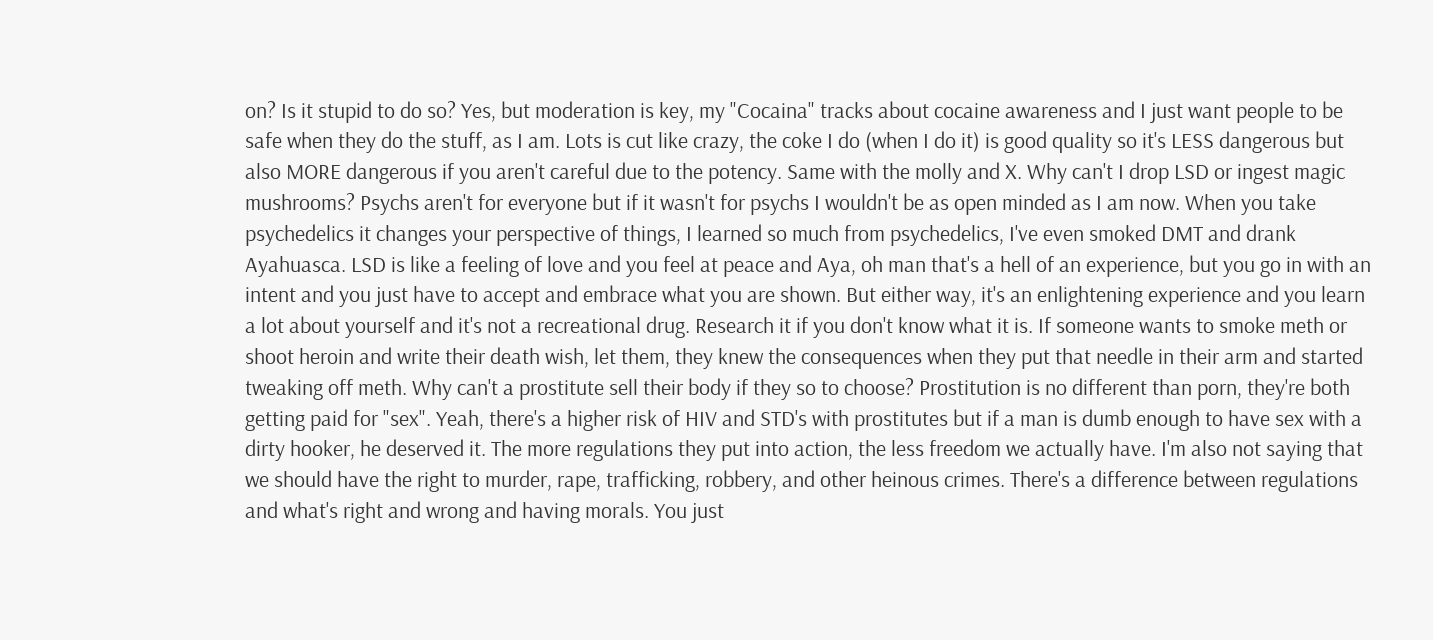on? Is it stupid to do so? Yes, but moderation is key, my "Cocaina" tracks about cocaine awareness and I just want people to be safe when they do the stuff, as I am. Lots is cut like crazy, the coke I do (when I do it) is good quality so it's LESS dangerous but also MORE dangerous if you aren't careful due to the potency. Same with the molly and X. Why can't I drop LSD or ingest magic mushrooms? Psychs aren't for everyone but if it wasn't for psychs I wouldn't be as open minded as I am now. When you take psychedelics it changes your perspective of things, I learned so much from psychedelics, I've even smoked DMT and drank Ayahuasca. LSD is like a feeling of love and you feel at peace and Aya, oh man that's a hell of an experience, but you go in with an intent and you just have to accept and embrace what you are shown. But either way, it's an enlightening experience and you learn a lot about yourself and it's not a recreational drug. Research it if you don't know what it is. If someone wants to smoke meth or shoot heroin and write their death wish, let them, they knew the consequences when they put that needle in their arm and started tweaking off meth. Why can't a prostitute sell their body if they so to choose? Prostitution is no different than porn, they're both getting paid for "sex". Yeah, there's a higher risk of HIV and STD's with prostitutes but if a man is dumb enough to have sex with a dirty hooker, he deserved it. The more regulations they put into action, the less freedom we actually have. I'm also not saying that we should have the right to murder, rape, trafficking, robbery, and other heinous crimes. There's a difference between regulations and what's right and wrong and having morals. You just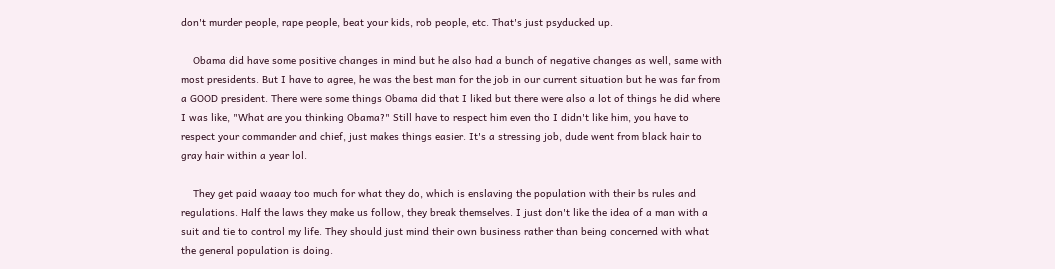don't murder people, rape people, beat your kids, rob people, etc. That's just psyducked up.

    Obama did have some positive changes in mind but he also had a bunch of negative changes as well, same with most presidents. But I have to agree, he was the best man for the job in our current situation but he was far from a GOOD president. There were some things Obama did that I liked but there were also a lot of things he did where I was like, "What are you thinking Obama?" Still have to respect him even tho I didn't like him, you have to respect your commander and chief, just makes things easier. It's a stressing job, dude went from black hair to gray hair within a year lol.

    They get paid waaay too much for what they do, which is enslaving the population with their bs rules and regulations. Half the laws they make us follow, they break themselves. I just don't like the idea of a man with a suit and tie to control my life. They should just mind their own business rather than being concerned with what the general population is doing.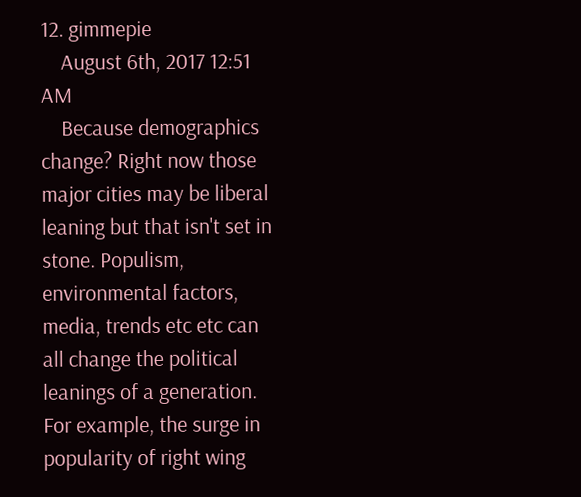12. gimmepie
    August 6th, 2017 12:51 AM
    Because demographics change? Right now those major cities may be liberal leaning but that isn't set in stone. Populism, environmental factors, media, trends etc etc can all change the political leanings of a generation. For example, the surge in popularity of right wing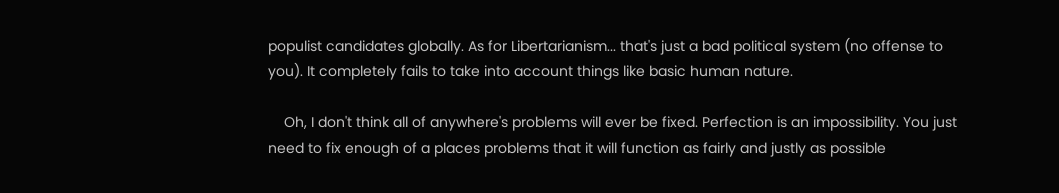populist candidates globally. As for Libertarianism... that's just a bad political system (no offense to you). It completely fails to take into account things like basic human nature.

    Oh, I don't think all of anywhere's problems will ever be fixed. Perfection is an impossibility. You just need to fix enough of a places problems that it will function as fairly and justly as possible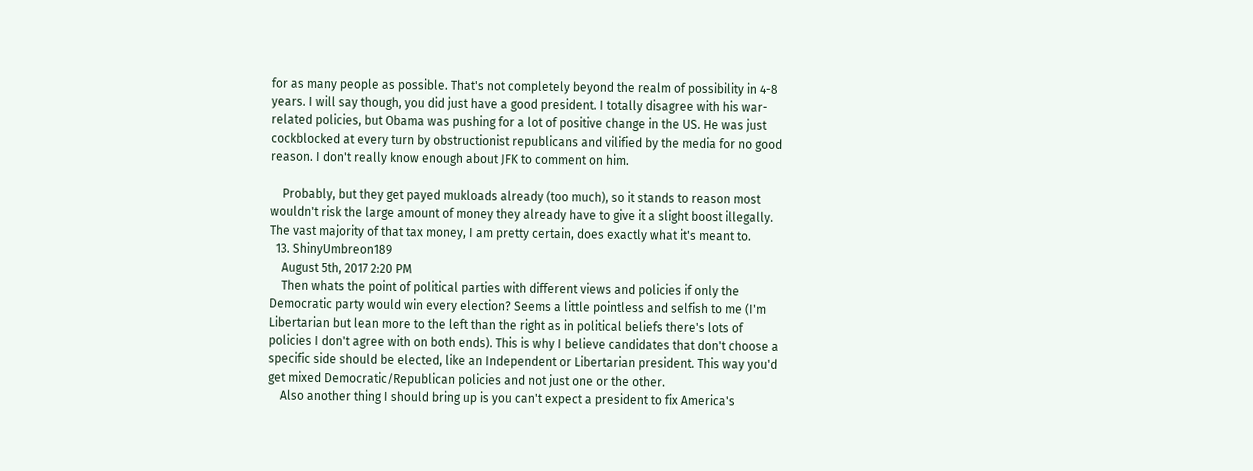for as many people as possible. That's not completely beyond the realm of possibility in 4-8 years. I will say though, you did just have a good president. I totally disagree with his war-related policies, but Obama was pushing for a lot of positive change in the US. He was just cockblocked at every turn by obstructionist republicans and vilified by the media for no good reason. I don't really know enough about JFK to comment on him.

    Probably, but they get payed mukloads already (too much), so it stands to reason most wouldn't risk the large amount of money they already have to give it a slight boost illegally. The vast majority of that tax money, I am pretty certain, does exactly what it's meant to.
  13. ShinyUmbreon189
    August 5th, 2017 2:20 PM
    Then whats the point of political parties with different views and policies if only the Democratic party would win every election? Seems a little pointless and selfish to me (I'm Libertarian but lean more to the left than the right as in political beliefs there's lots of policies I don't agree with on both ends). This is why I believe candidates that don't choose a specific side should be elected, like an Independent or Libertarian president. This way you'd get mixed Democratic/Republican policies and not just one or the other.
    Also another thing I should bring up is you can't expect a president to fix America's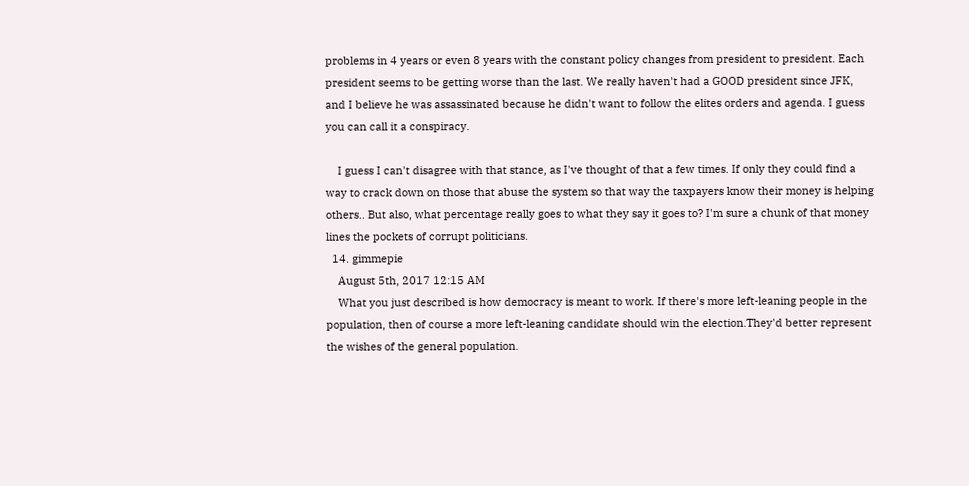problems in 4 years or even 8 years with the constant policy changes from president to president. Each president seems to be getting worse than the last. We really haven't had a GOOD president since JFK, and I believe he was assassinated because he didn't want to follow the elites orders and agenda. I guess you can call it a conspiracy.

    I guess I can't disagree with that stance, as I've thought of that a few times. If only they could find a way to crack down on those that abuse the system so that way the taxpayers know their money is helping others.. But also, what percentage really goes to what they say it goes to? I'm sure a chunk of that money lines the pockets of corrupt politicians.
  14. gimmepie
    August 5th, 2017 12:15 AM
    What you just described is how democracy is meant to work. If there's more left-leaning people in the population, then of course a more left-leaning candidate should win the election.They'd better represent the wishes of the general population.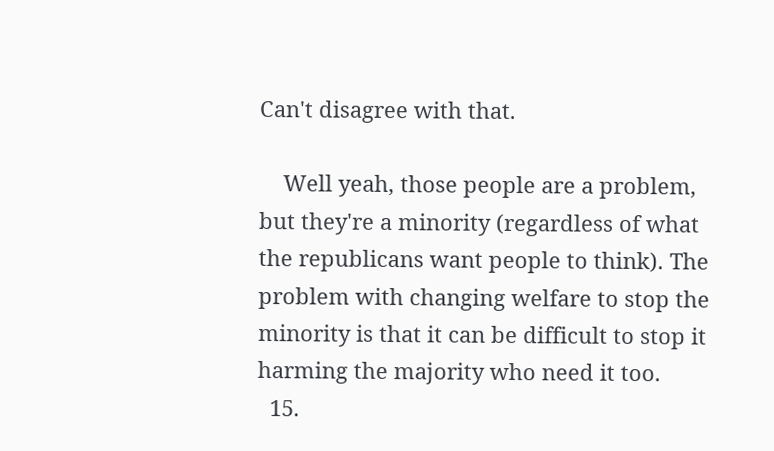Can't disagree with that.

    Well yeah, those people are a problem, but they're a minority (regardless of what the republicans want people to think). The problem with changing welfare to stop the minority is that it can be difficult to stop it harming the majority who need it too.
  15.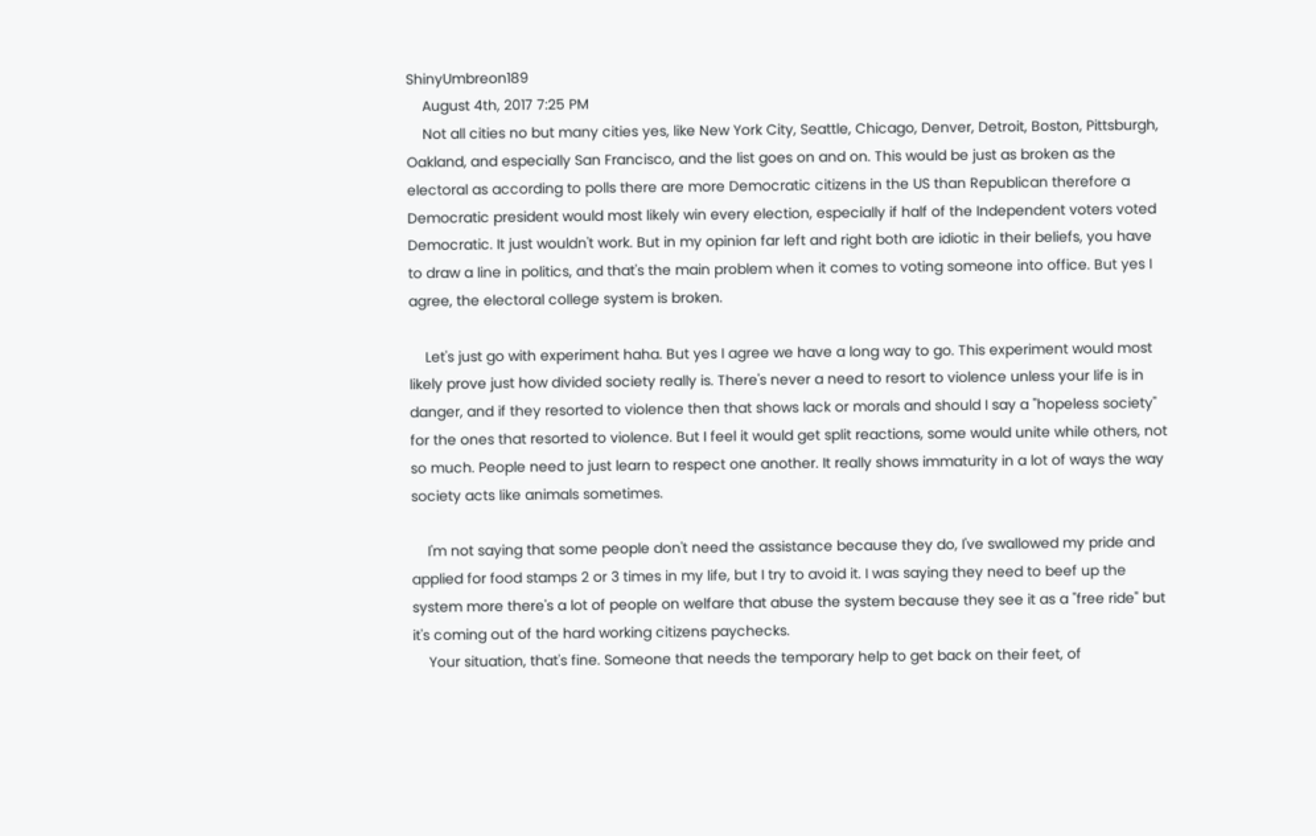ShinyUmbreon189
    August 4th, 2017 7:25 PM
    Not all cities no but many cities yes, like New York City, Seattle, Chicago, Denver, Detroit, Boston, Pittsburgh, Oakland, and especially San Francisco, and the list goes on and on. This would be just as broken as the electoral as according to polls there are more Democratic citizens in the US than Republican therefore a Democratic president would most likely win every election, especially if half of the Independent voters voted Democratic. It just wouldn't work. But in my opinion far left and right both are idiotic in their beliefs, you have to draw a line in politics, and that's the main problem when it comes to voting someone into office. But yes I agree, the electoral college system is broken.

    Let's just go with experiment haha. But yes I agree we have a long way to go. This experiment would most likely prove just how divided society really is. There's never a need to resort to violence unless your life is in danger, and if they resorted to violence then that shows lack or morals and should I say a "hopeless society" for the ones that resorted to violence. But I feel it would get split reactions, some would unite while others, not so much. People need to just learn to respect one another. It really shows immaturity in a lot of ways the way society acts like animals sometimes.

    I'm not saying that some people don't need the assistance because they do, I've swallowed my pride and applied for food stamps 2 or 3 times in my life, but I try to avoid it. I was saying they need to beef up the system more there's a lot of people on welfare that abuse the system because they see it as a "free ride" but it's coming out of the hard working citizens paychecks.
    Your situation, that's fine. Someone that needs the temporary help to get back on their feet, of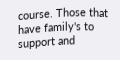course. Those that have family's to support and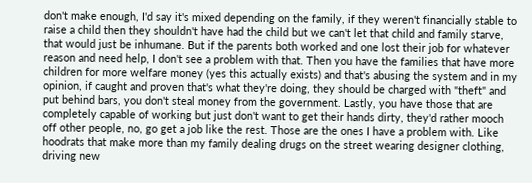don't make enough, I'd say it's mixed depending on the family, if they weren't financially stable to raise a child then they shouldn't have had the child but we can't let that child and family starve, that would just be inhumane. But if the parents both worked and one lost their job for whatever reason and need help, I don't see a problem with that. Then you have the families that have more children for more welfare money (yes this actually exists) and that's abusing the system and in my opinion, if caught and proven that's what they're doing, they should be charged with "theft" and put behind bars, you don't steal money from the government. Lastly, you have those that are completely capable of working but just don't want to get their hands dirty, they'd rather mooch off other people, no, go get a job like the rest. Those are the ones I have a problem with. Like hoodrats that make more than my family dealing drugs on the street wearing designer clothing, driving new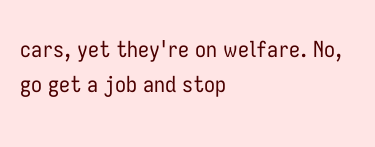cars, yet they're on welfare. No, go get a job and stop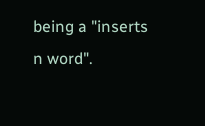being a "inserts n word".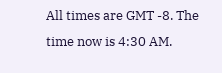All times are GMT -8. The time now is 4:30 AM.